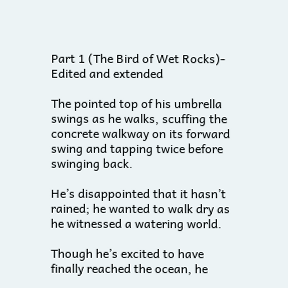Part 1 (The Bird of Wet Rocks)- Edited and extended

The pointed top of his umbrella swings as he walks, scuffing the concrete walkway on its forward swing and tapping twice before swinging back.

He’s disappointed that it hasn’t rained; he wanted to walk dry as he witnessed a watering world.

Though he’s excited to have finally reached the ocean, he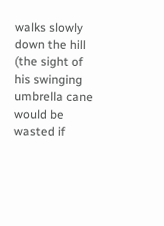walks slowly down the hill
(the sight of his swinging umbrella cane would be wasted if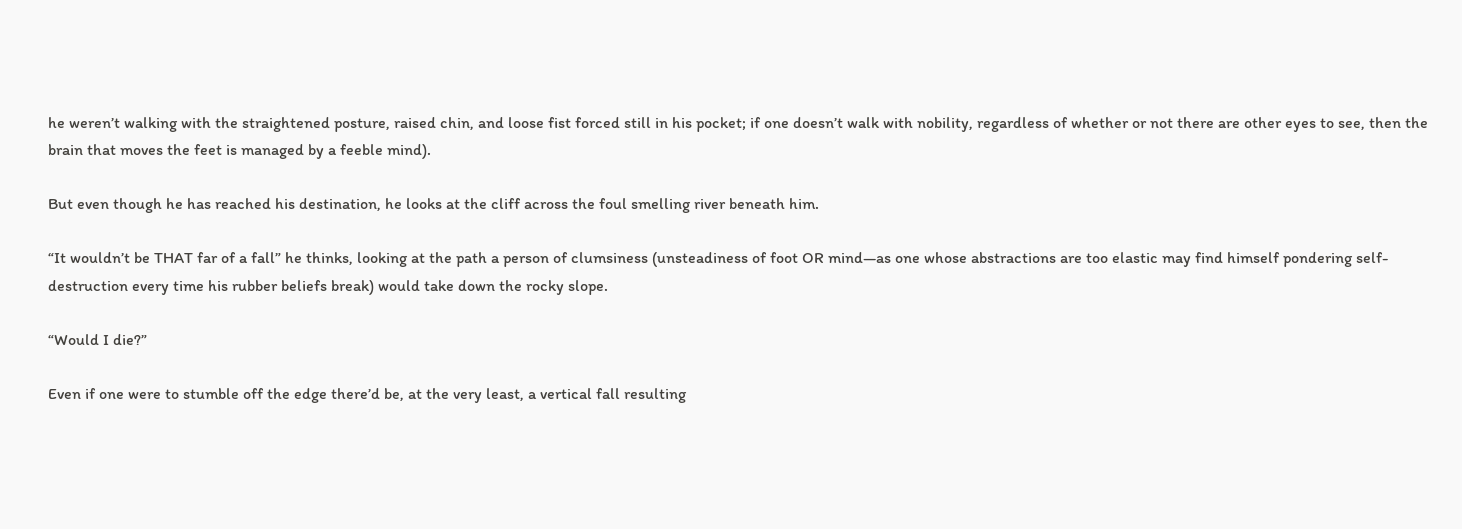he weren’t walking with the straightened posture, raised chin, and loose fist forced still in his pocket; if one doesn’t walk with nobility, regardless of whether or not there are other eyes to see, then the brain that moves the feet is managed by a feeble mind).

But even though he has reached his destination, he looks at the cliff across the foul smelling river beneath him.

“It wouldn’t be THAT far of a fall” he thinks, looking at the path a person of clumsiness (unsteadiness of foot OR mind—as one whose abstractions are too elastic may find himself pondering self-destruction every time his rubber beliefs break) would take down the rocky slope.

“Would I die?”

Even if one were to stumble off the edge there’d be, at the very least, a vertical fall resulting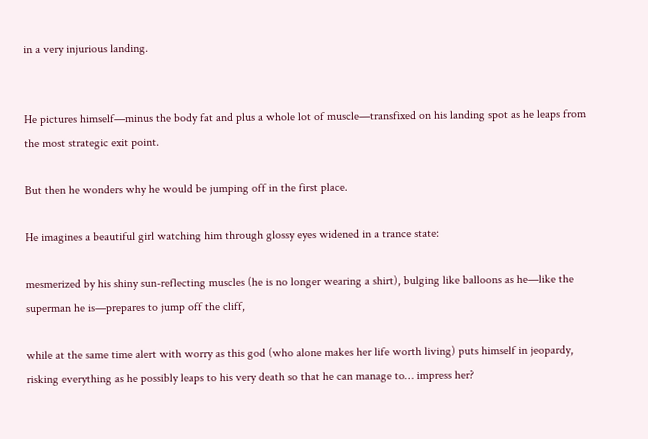in a very injurious landing.


He pictures himself—minus the body fat and plus a whole lot of muscle—transfixed on his landing spot as he leaps from the most strategic exit point.

But then he wonders why he would be jumping off in the first place.

He imagines a beautiful girl watching him through glossy eyes widened in a trance state:

mesmerized by his shiny sun-reflecting muscles (he is no longer wearing a shirt), bulging like balloons as he—like the superman he is—prepares to jump off the cliff,

while at the same time alert with worry as this god (who alone makes her life worth living) puts himself in jeopardy, risking everything as he possibly leaps to his very death so that he can manage to… impress her?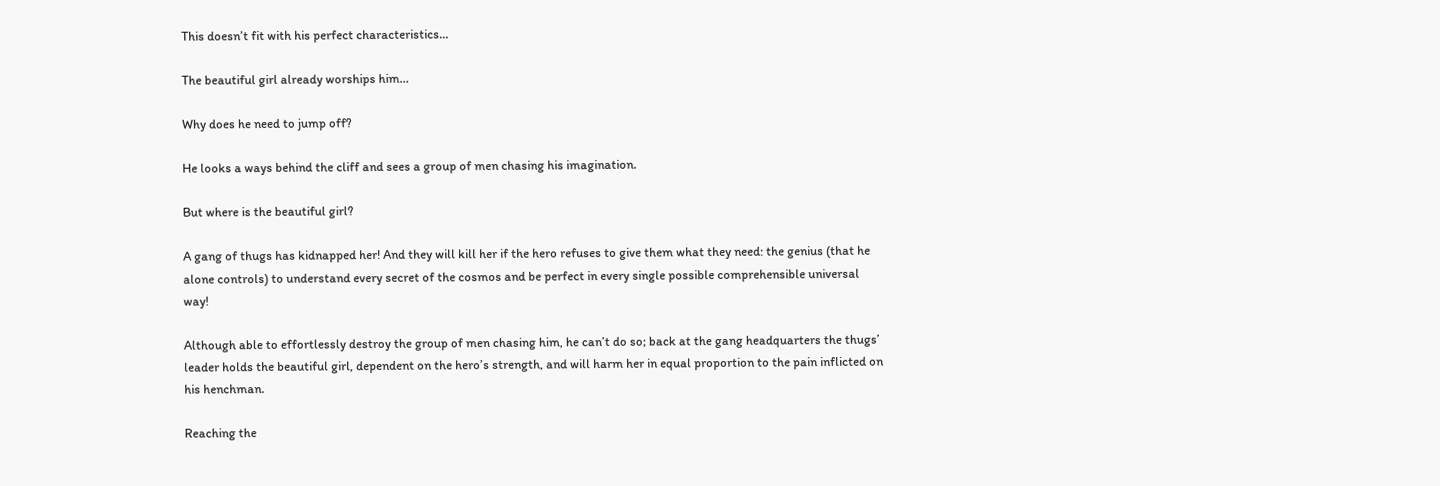This doesn’t fit with his perfect characteristics…

The beautiful girl already worships him…

Why does he need to jump off?

He looks a ways behind the cliff and sees a group of men chasing his imagination.

But where is the beautiful girl?

A gang of thugs has kidnapped her! And they will kill her if the hero refuses to give them what they need: the genius (that he alone controls) to understand every secret of the cosmos and be perfect in every single possible comprehensible universal way!

Although able to effortlessly destroy the group of men chasing him, he can’t do so; back at the gang headquarters the thugs’ leader holds the beautiful girl, dependent on the hero’s strength, and will harm her in equal proportion to the pain inflicted on his henchman.

Reaching the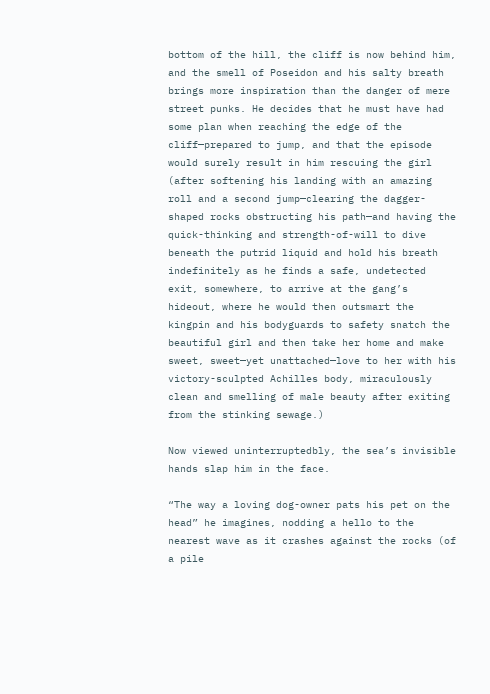bottom of the hill, the cliff is now behind him, and the smell of Poseidon and his salty breath brings more inspiration than the danger of mere street punks. He decides that he must have had some plan when reaching the edge of the cliff—prepared to jump, and that the episode would surely result in him rescuing the girl
(after softening his landing with an amazing roll and a second jump—clearing the dagger-shaped rocks obstructing his path—and having the quick-thinking and strength-of-will to dive beneath the putrid liquid and hold his breath indefinitely as he finds a safe, undetected exit, somewhere, to arrive at the gang’s hideout, where he would then outsmart the kingpin and his bodyguards to safety snatch the beautiful girl and then take her home and make sweet, sweet—yet unattached—love to her with his victory-sculpted Achilles body, miraculously clean and smelling of male beauty after exiting from the stinking sewage.)

Now viewed uninterruptedbly, the sea’s invisible hands slap him in the face.

“The way a loving dog-owner pats his pet on the head” he imagines, nodding a hello to the nearest wave as it crashes against the rocks (of a pile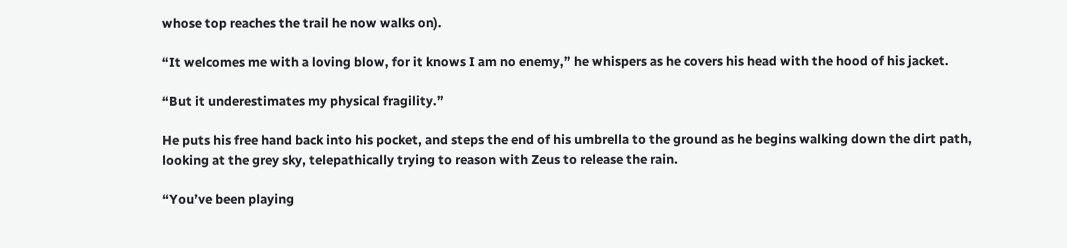whose top reaches the trail he now walks on).

“It welcomes me with a loving blow, for it knows I am no enemy,” he whispers as he covers his head with the hood of his jacket.

“But it underestimates my physical fragility.”

He puts his free hand back into his pocket, and steps the end of his umbrella to the ground as he begins walking down the dirt path, looking at the grey sky, telepathically trying to reason with Zeus to release the rain.

“You’ve been playing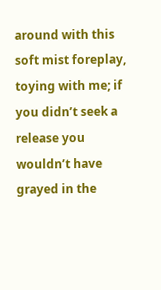around with this soft mist foreplay, toying with me; if you didn’t seek a release you wouldn’t have grayed in the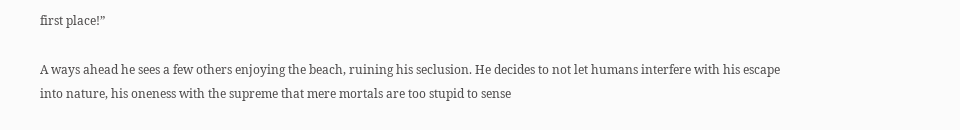first place!”

A ways ahead he sees a few others enjoying the beach, ruining his seclusion. He decides to not let humans interfere with his escape into nature, his oneness with the supreme that mere mortals are too stupid to sense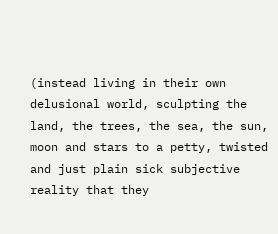(instead living in their own delusional world, sculpting the land, the trees, the sea, the sun, moon and stars to a petty, twisted and just plain sick subjective reality that they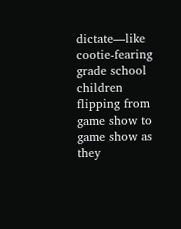dictate—like cootie-fearing grade school children flipping from game show to game show as they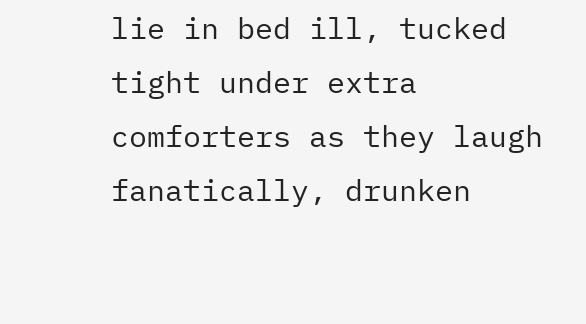lie in bed ill, tucked tight under extra comforters as they laugh fanatically, drunken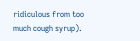ridiculous from too much cough syrup).